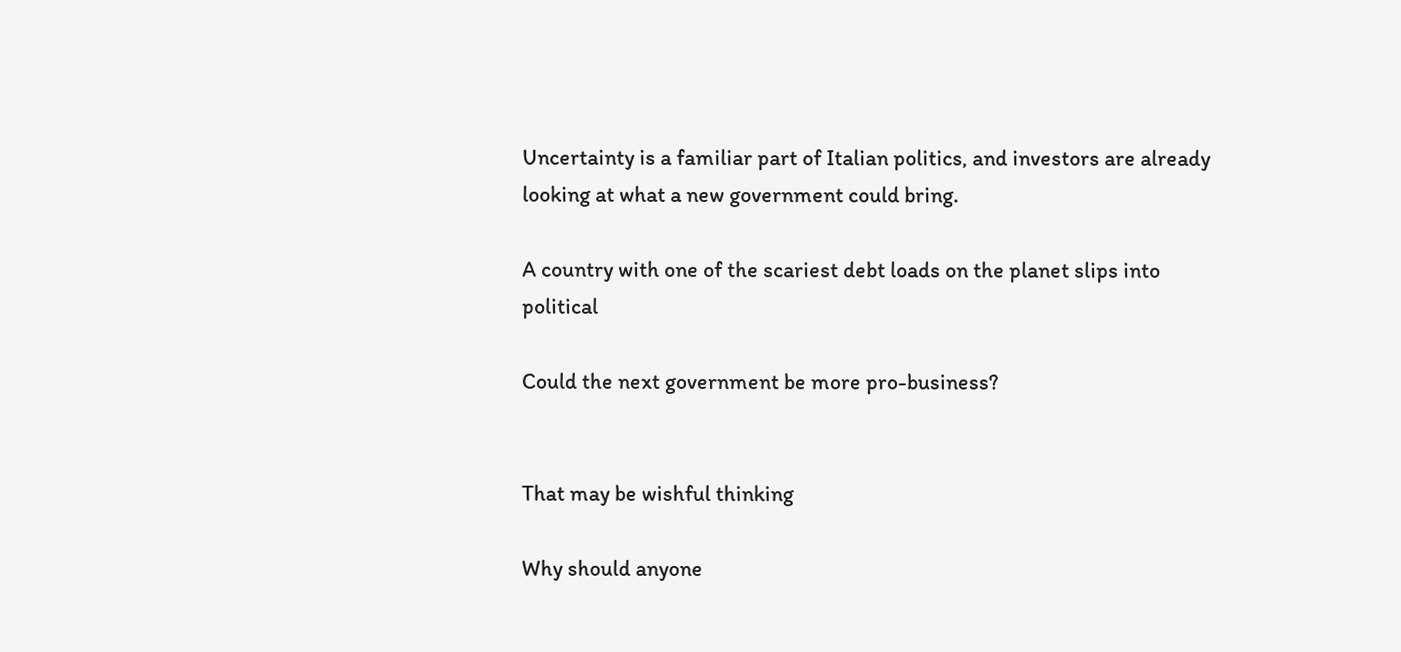Uncertainty is a familiar part of Italian politics, and investors are already looking at what a new government could bring.

A country with one of the scariest debt loads on the planet slips into political

Could the next government be more pro-business?


That may be wishful thinking

Why should anyone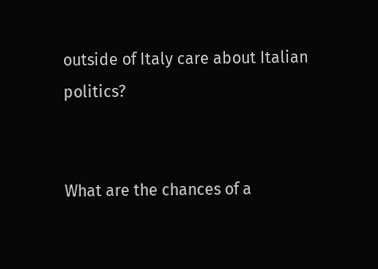outside of Italy care about Italian politics?


What are the chances of a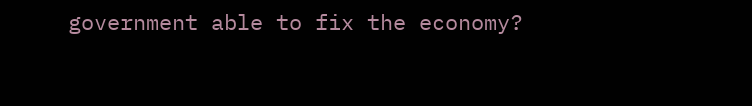government able to fix the economy?